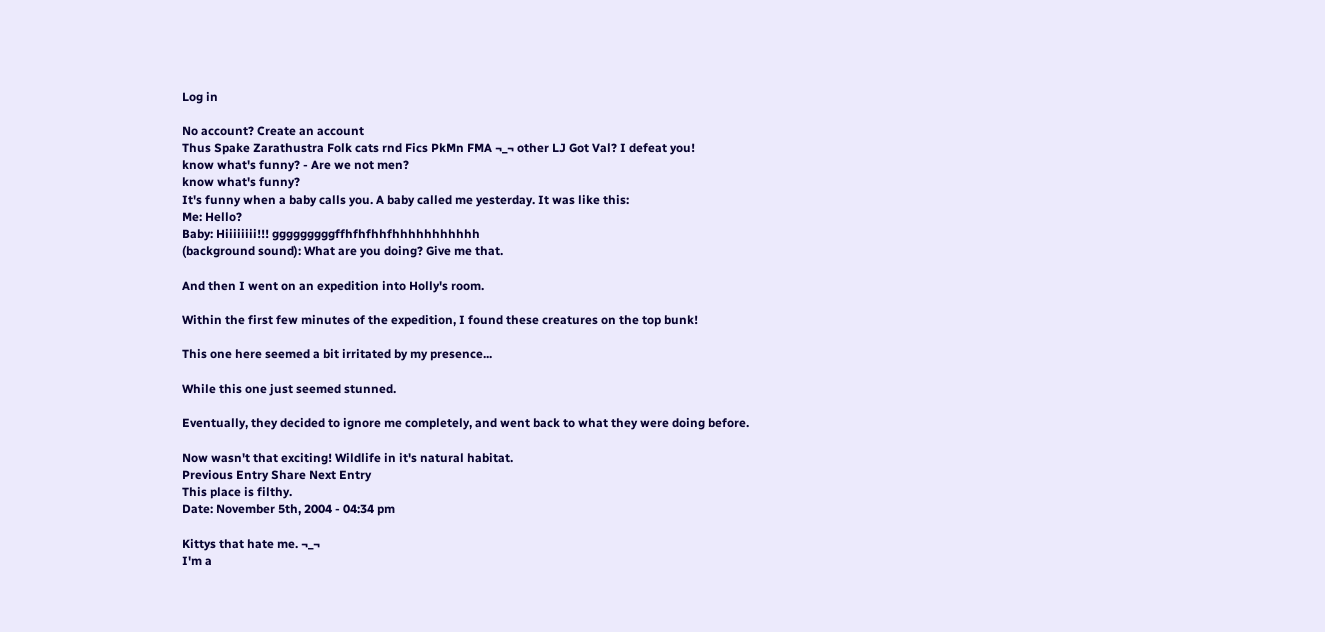Log in

No account? Create an account
Thus Spake Zarathustra Folk cats rnd Fics PkMn FMA ¬_¬ other LJ Got Val? I defeat you!
know what's funny? - Are we not men?
know what's funny?
It's funny when a baby calls you. A baby called me yesterday. It was like this:
Me: Hello?
Baby: Hiiiiiiii!!! gggggggggffhfhfhhfhhhhhhhhhhh
(background sound): What are you doing? Give me that.

And then I went on an expedition into Holly's room.

Within the first few minutes of the expedition, I found these creatures on the top bunk!

This one here seemed a bit irritated by my presence...

While this one just seemed stunned.

Eventually, they decided to ignore me completely, and went back to what they were doing before.

Now wasn't that exciting! Wildlife in it's natural habitat.
Previous Entry Share Next Entry
This place is filthy.
Date: November 5th, 2004 - 04:34 pm

Kittys that hate me. ¬_¬
I'm a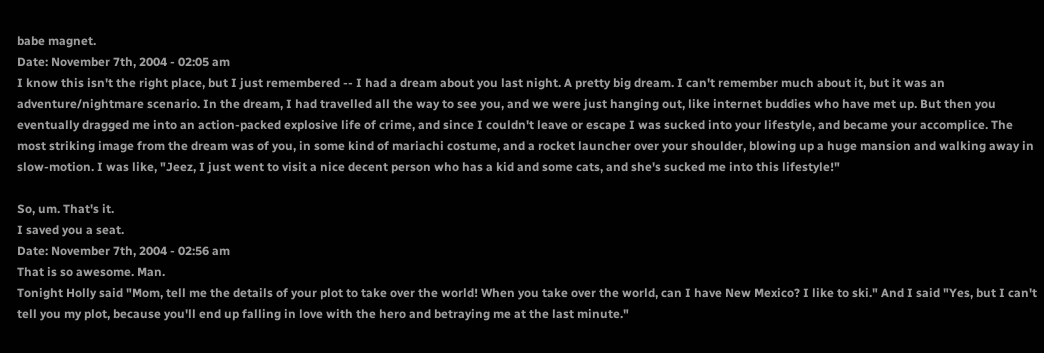babe magnet.
Date: November 7th, 2004 - 02:05 am
I know this isn't the right place, but I just remembered -- I had a dream about you last night. A pretty big dream. I can't remember much about it, but it was an adventure/nightmare scenario. In the dream, I had travelled all the way to see you, and we were just hanging out, like internet buddies who have met up. But then you eventually dragged me into an action-packed explosive life of crime, and since I couldn't leave or escape I was sucked into your lifestyle, and became your accomplice. The most striking image from the dream was of you, in some kind of mariachi costume, and a rocket launcher over your shoulder, blowing up a huge mansion and walking away in slow-motion. I was like, "Jeez, I just went to visit a nice decent person who has a kid and some cats, and she's sucked me into this lifestyle!"

So, um. That's it.
I saved you a seat.
Date: November 7th, 2004 - 02:56 am
That is so awesome. Man.
Tonight Holly said "Mom, tell me the details of your plot to take over the world! When you take over the world, can I have New Mexico? I like to ski." And I said "Yes, but I can't tell you my plot, because you'll end up falling in love with the hero and betraying me at the last minute."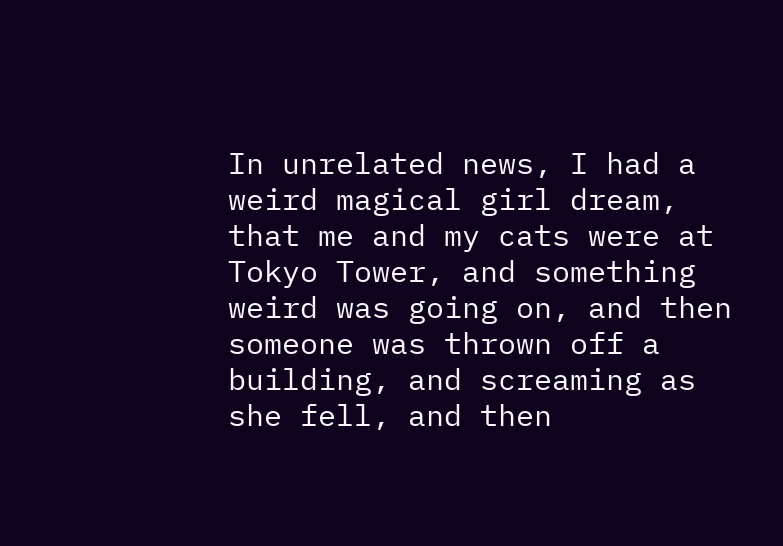In unrelated news, I had a weird magical girl dream, that me and my cats were at Tokyo Tower, and something weird was going on, and then someone was thrown off a building, and screaming as she fell, and then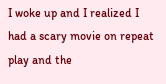I woke up and I realized I had a scary movie on repeat play and the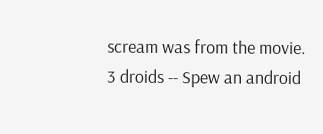scream was from the movie.
3 droids -- Spew an android